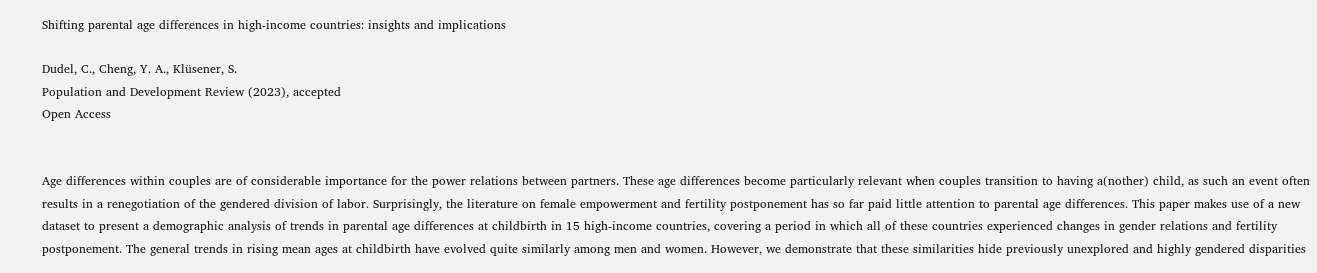Shifting parental age differences in high-income countries: insights and implications

Dudel, C., Cheng, Y. A., Klüsener, S.
Population and Development Review (2023), accepted
Open Access


Age differences within couples are of considerable importance for the power relations between partners. These age differences become particularly relevant when couples transition to having a(nother) child, as such an event often results in a renegotiation of the gendered division of labor. Surprisingly, the literature on female empowerment and fertility postponement has so far paid little attention to parental age differences. This paper makes use of a new dataset to present a demographic analysis of trends in parental age differences at childbirth in 15 high-income countries, covering a period in which all of these countries experienced changes in gender relations and fertility postponement. The general trends in rising mean ages at childbirth have evolved quite similarly among men and women. However, we demonstrate that these similarities hide previously unexplored and highly gendered disparities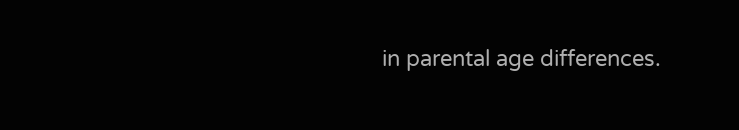in parental age differences.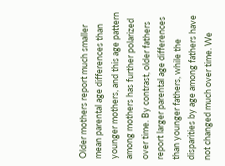Older mothers report much smaller mean parental age differences than younger mothers, and this age pattern among mothers has further polarized over time. By contrast, older fathers report larger parental age differences than younger fathers, while the disparities by age among fathers have not changed much over time. We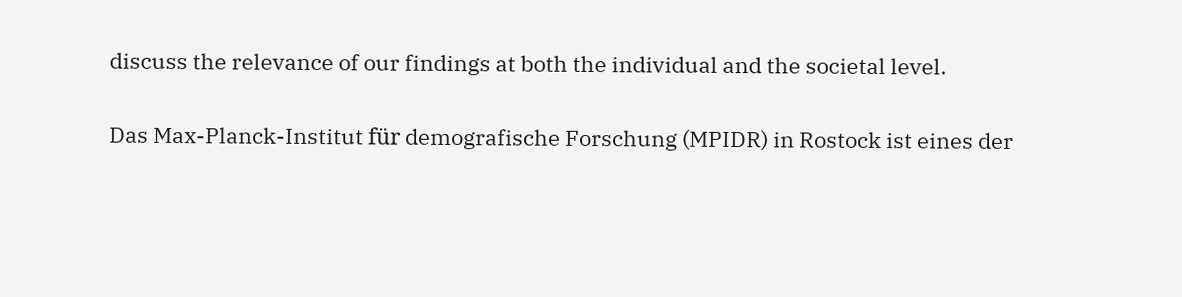discuss the relevance of our findings at both the individual and the societal level.

Das Max-Planck-Institut für demografische Forschung (MPIDR) in Rostock ist eines der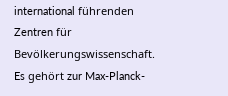international führenden Zentren für Bevölkerungswissenschaft. Es gehört zur Max-Planck-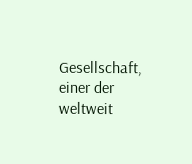Gesellschaft, einer der weltweit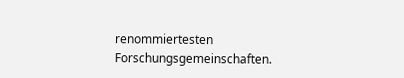renommiertesten Forschungsgemeinschaften.